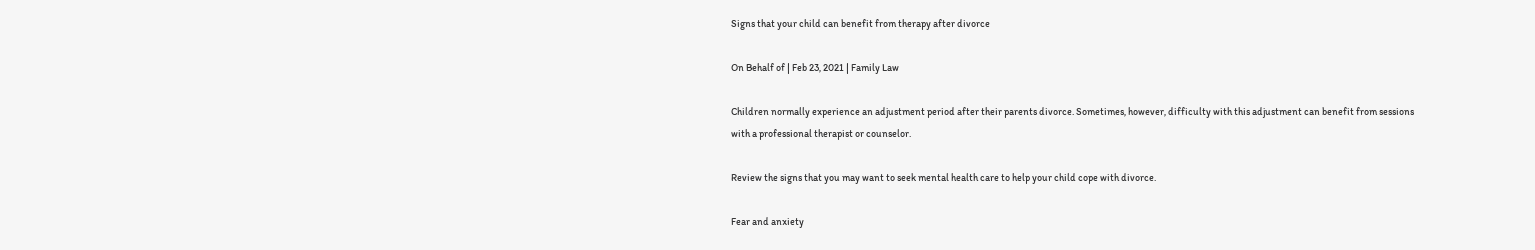Signs that your child can benefit from therapy after divorce

On Behalf of | Feb 23, 2021 | Family Law

Children normally experience an adjustment period after their parents divorce. Sometimes, however, difficulty with this adjustment can benefit from sessions with a professional therapist or counselor.

Review the signs that you may want to seek mental health care to help your child cope with divorce.

Fear and anxiety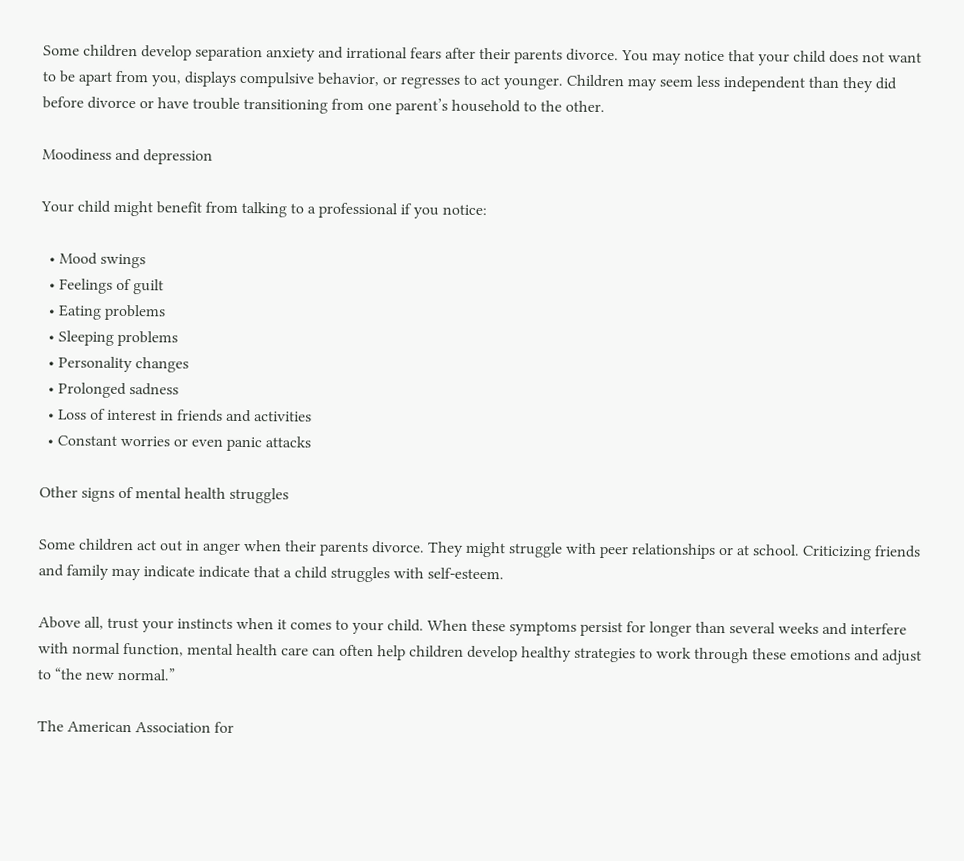Some children develop separation anxiety and irrational fears after their parents divorce. You may notice that your child does not want to be apart from you, displays compulsive behavior, or regresses to act younger. Children may seem less independent than they did before divorce or have trouble transitioning from one parent’s household to the other.

Moodiness and depression

Your child might benefit from talking to a professional if you notice:

  • Mood swings
  • Feelings of guilt
  • Eating problems
  • Sleeping problems
  • Personality changes
  • Prolonged sadness
  • Loss of interest in friends and activities
  • Constant worries or even panic attacks

Other signs of mental health struggles

Some children act out in anger when their parents divorce. They might struggle with peer relationships or at school. Criticizing friends and family may indicate indicate that a child struggles with self-esteem.

Above all, trust your instincts when it comes to your child. When these symptoms persist for longer than several weeks and interfere with normal function, mental health care can often help children develop healthy strategies to work through these emotions and adjust to “the new normal.”

The American Association for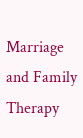Marriage and Family Therapy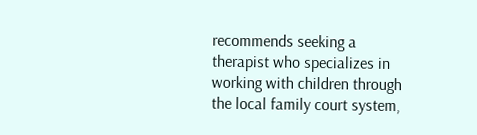recommends seeking a therapist who specializes in working with children through the local family court system,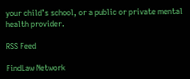your child’s school, or a public or private mental health provider.

RSS Feed

FindLaw Network